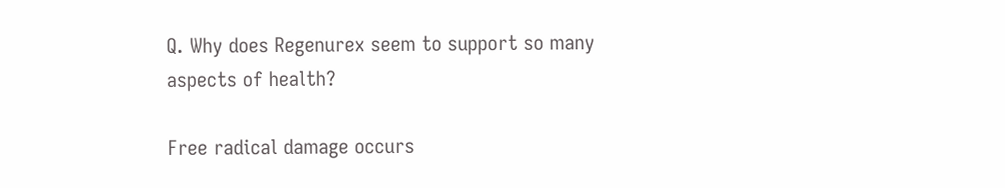Q. Why does Regenurex seem to support so many aspects of health?

Free radical damage occurs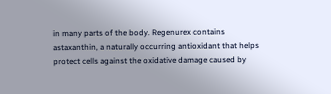in many parts of the body. Regenurex contains astaxanthin, a naturally occurring antioxidant that helps protect cells against the oxidative damage caused by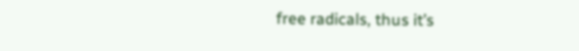free radicals, thus it’s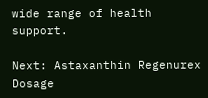wide range of health support.

Next: Astaxanthin Regenurex Dosage